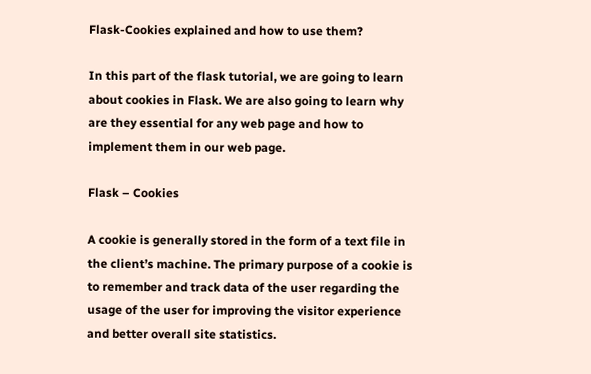Flask-Cookies explained and how to use them?

In this part of the flask tutorial, we are going to learn about cookies in Flask. We are also going to learn why are they essential for any web page and how to implement them in our web page.

Flask – Cookies

A cookie is generally stored in the form of a text file in the client’s machine. The primary purpose of a cookie is to remember and track data of the user regarding the usage of the user for improving the visitor experience and better overall site statistics.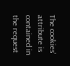The cookies’ attribute is contained in the request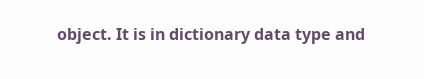object. It is in dictionary data type and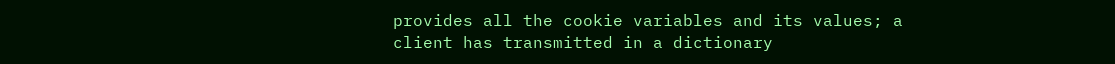provides all the cookie variables and its values; a client has transmitted in a dictionary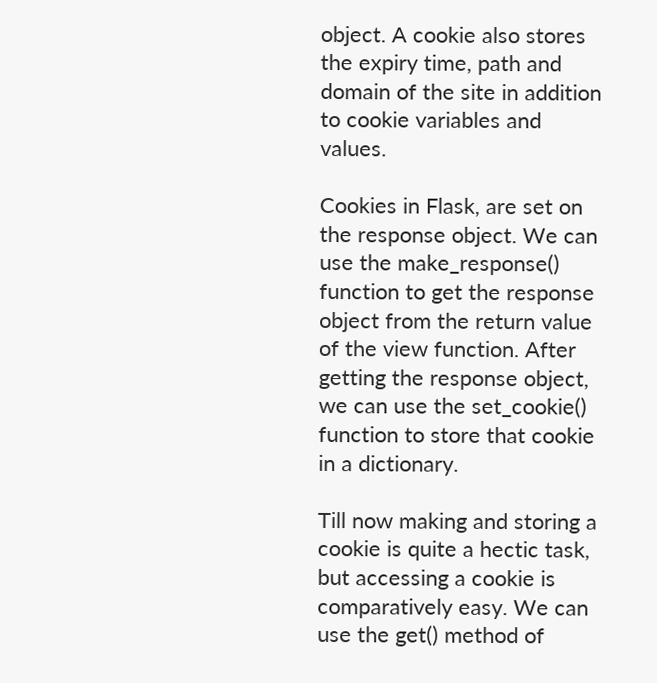object. A cookie also stores the expiry time, path and domain of the site in addition to cookie variables and values.

Cookies in Flask, are set on the response object. We can use the make_response() function to get the response object from the return value of the view function. After getting the response object, we can use the set_cookie() function to store that cookie in a dictionary.

Till now making and storing a cookie is quite a hectic task, but accessing a cookie is comparatively easy. We can use the get() method of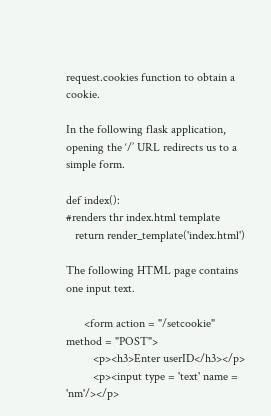request.cookies function to obtain a cookie.

In the following flask application, opening the ‘/’ URL redirects us to a simple form.

def index():
#renders thr index.html template
   return render_template('index.html')

The following HTML page contains one input text.

      <form action = "/setcookie" method = "POST">
         <p><h3>Enter userID</h3></p>
         <p><input type = 'text' name = 'nm'/></p>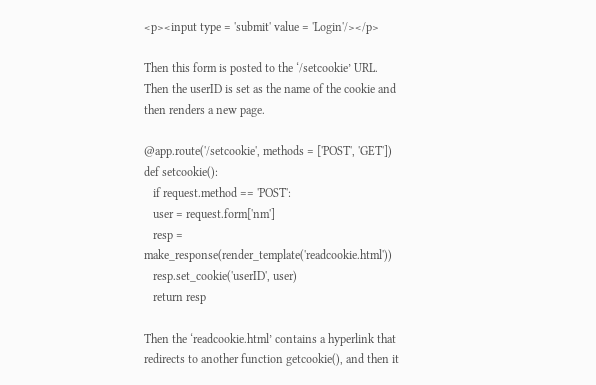<p><input type = 'submit' value = 'Login'/></p>

Then this form is posted to the ‘/setcookie’ URL. Then the userID is set as the name of the cookie and then renders a new page.

@app.route('/setcookie', methods = ['POST', 'GET'])
def setcookie():
   if request.method == 'POST':
   user = request.form['nm']
   resp = make_response(render_template('readcookie.html'))
   resp.set_cookie('userID', user)
   return resp

Then the ‘readcookie.html’ contains a hyperlink that redirects to another function getcookie(), and then it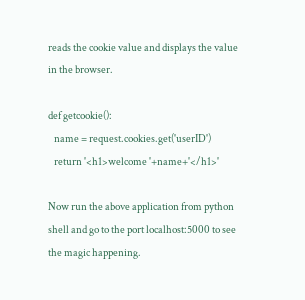reads the cookie value and displays the value in the browser.

def getcookie():
   name = request.cookies.get('userID')
   return '<h1>welcome '+name+'</h1>'

Now run the above application from python shell and go to the port localhost:5000 to see the magic happening.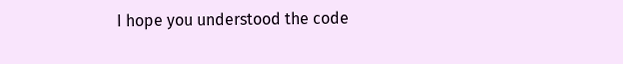I hope you understood the code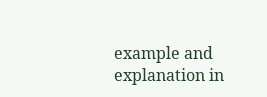example and explanation in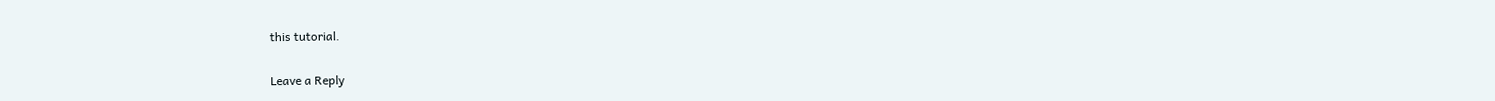this tutorial.

Leave a Reply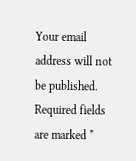Your email address will not be published. Required fields are marked *